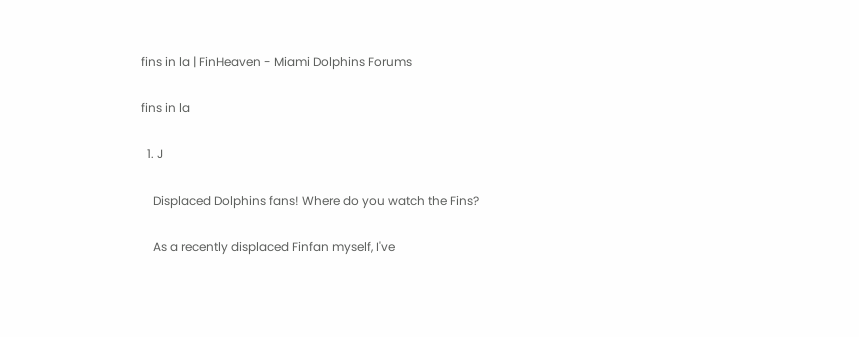fins in la | FinHeaven - Miami Dolphins Forums

fins in la

  1. J

    Displaced Dolphins fans! Where do you watch the Fins?

    As a recently displaced Finfan myself, I've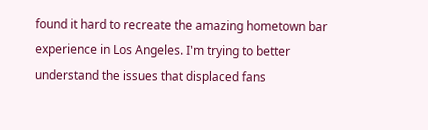found it hard to recreate the amazing hometown bar experience in Los Angeles. I'm trying to better understand the issues that displaced fans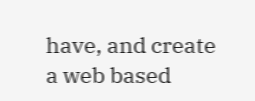have, and create a web based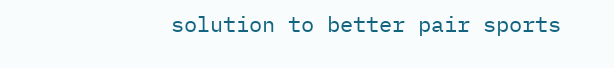solution to better pair sports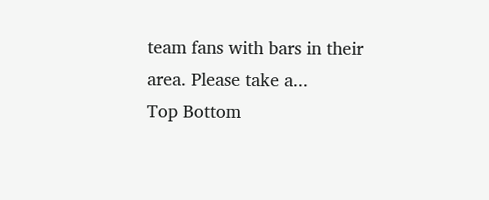team fans with bars in their area. Please take a...
Top Bottom